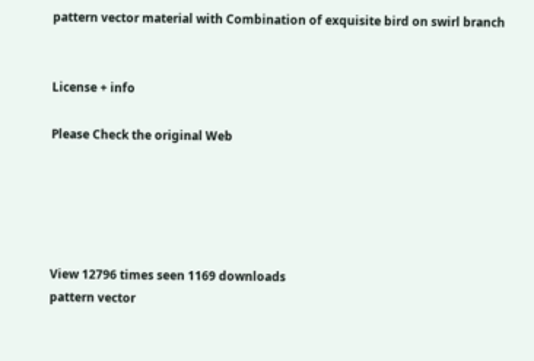pattern vector material with Combination of exquisite bird on swirl branch


License + info

Please Check the original Web





View 12796 times seen 1169 downloads
pattern vector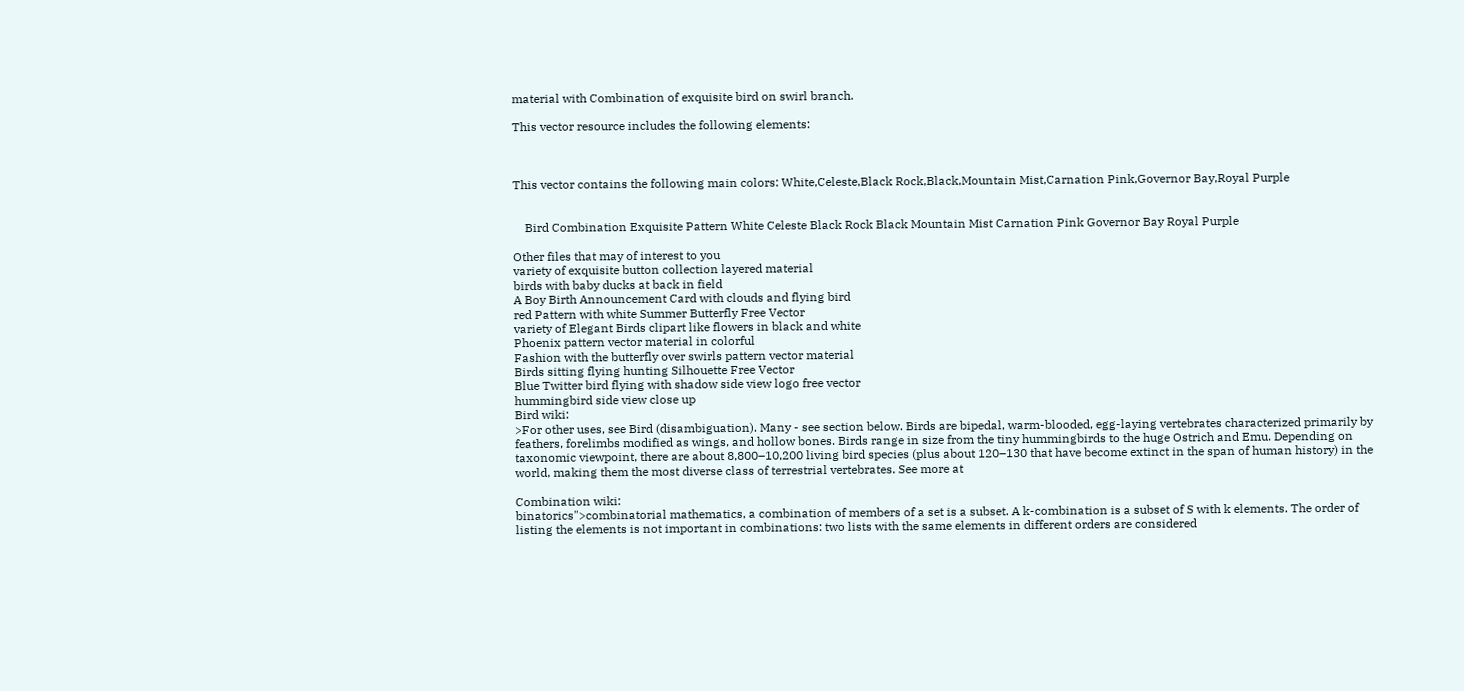material with Combination of exquisite bird on swirl branch.

This vector resource includes the following elements:



This vector contains the following main colors: White,Celeste,Black Rock,Black,Mountain Mist,Carnation Pink,Governor Bay,Royal Purple


    Bird Combination Exquisite Pattern White Celeste Black Rock Black Mountain Mist Carnation Pink Governor Bay Royal Purple

Other files that may of interest to you
variety of exquisite button collection layered material
birds with baby ducks at back in field
A Boy Birth Announcement Card with clouds and flying bird
red Pattern with white Summer Butterfly Free Vector
variety of Elegant Birds clipart like flowers in black and white
Phoenix pattern vector material in colorful
Fashion with the butterfly over swirls pattern vector material
Birds sitting flying hunting Silhouette Free Vector
Blue Twitter bird flying with shadow side view logo free vector
hummingbird side view close up
Bird wiki:
>For other uses, see Bird (disambiguation). Many - see section below. Birds are bipedal, warm-blooded, egg-laying vertebrates characterized primarily by feathers, forelimbs modified as wings, and hollow bones. Birds range in size from the tiny hummingbirds to the huge Ostrich and Emu. Depending on taxonomic viewpoint, there are about 8,800–10,200 living bird species (plus about 120–130 that have become extinct in the span of human history) in the world, making them the most diverse class of terrestrial vertebrates. See more at

Combination wiki:
binatorics">combinatorial mathematics, a combination of members of a set is a subset. A k-combination is a subset of S with k elements. The order of listing the elements is not important in combinations: two lists with the same elements in different orders are considered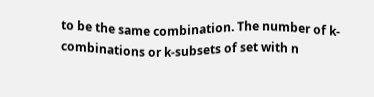to be the same combination. The number of k-combinations or k-subsets of set with n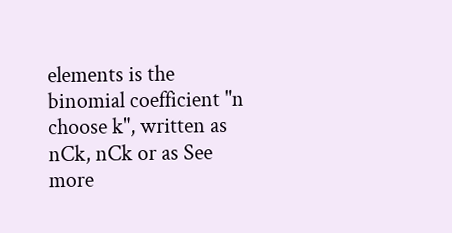elements is the binomial coefficient "n choose k", written as nCk, nCk or as See more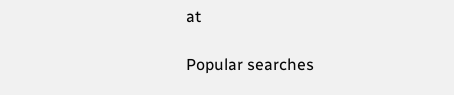at

Popular searches